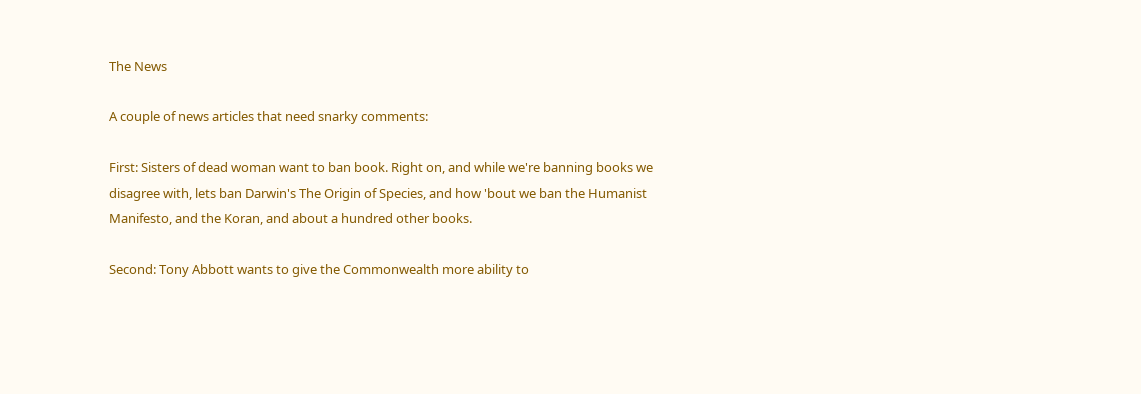The News

A couple of news articles that need snarky comments:

First: Sisters of dead woman want to ban book. Right on, and while we're banning books we disagree with, lets ban Darwin's The Origin of Species, and how 'bout we ban the Humanist Manifesto, and the Koran, and about a hundred other books.

Second: Tony Abbott wants to give the Commonwealth more ability to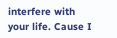interfere with your life. Cause I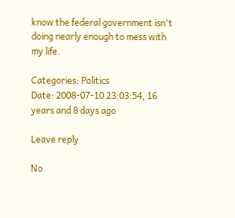know the federal government isn't doing nearly enough to mess with my life.

Categories: Politics
Date: 2008-07-10 23:03:54, 16 years and 8 days ago

Leave reply

No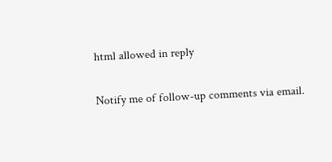html allowed in reply

Notify me of follow-up comments via email.